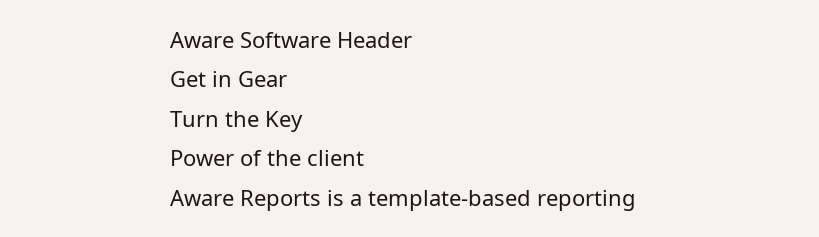Aware Software Header
Get in Gear
Turn the Key
Power of the client
Aware Reports is a template-based reporting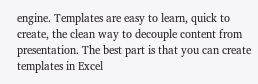engine. Templates are easy to learn, quick to create, the clean way to decouple content from presentation. The best part is that you can create templates in Excel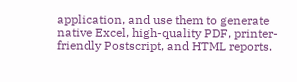application, and use them to generate native Excel, high-quality PDF, printer-friendly Postscript, and HTML reports.